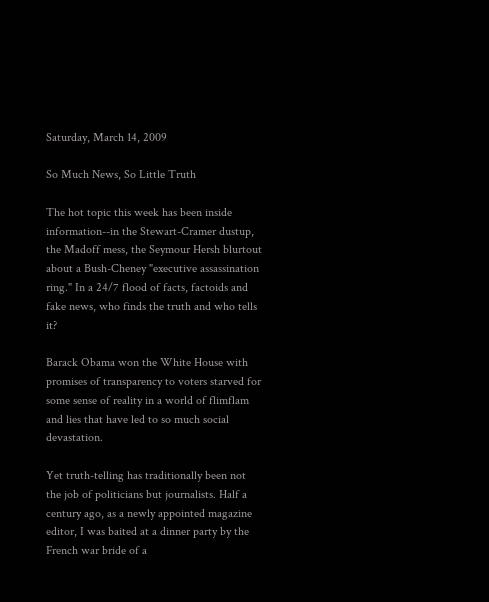Saturday, March 14, 2009

So Much News, So Little Truth

The hot topic this week has been inside information--in the Stewart-Cramer dustup, the Madoff mess, the Seymour Hersh blurtout about a Bush-Cheney "executive assassination ring." In a 24/7 flood of facts, factoids and fake news, who finds the truth and who tells it?

Barack Obama won the White House with promises of transparency to voters starved for some sense of reality in a world of flimflam and lies that have led to so much social devastation.

Yet truth-telling has traditionally been not the job of politicians but journalists. Half a century ago, as a newly appointed magazine editor, I was baited at a dinner party by the French war bride of a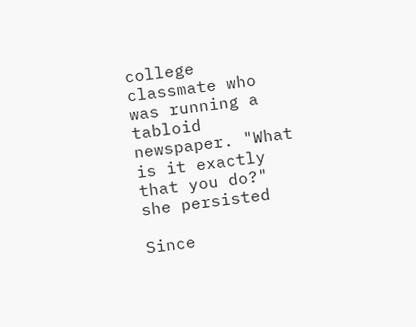college classmate who was running a tabloid newspaper. "What is it exactly that you do?" she persisted

Since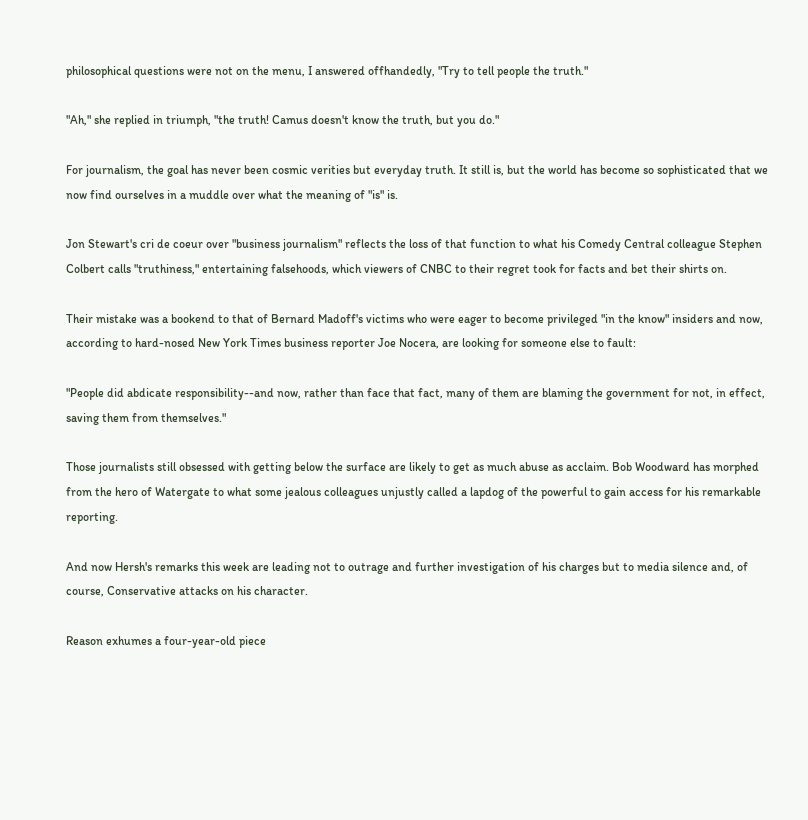philosophical questions were not on the menu, I answered offhandedly, "Try to tell people the truth."

"Ah," she replied in triumph, "the truth! Camus doesn't know the truth, but you do."

For journalism, the goal has never been cosmic verities but everyday truth. It still is, but the world has become so sophisticated that we now find ourselves in a muddle over what the meaning of "is" is.

Jon Stewart's cri de coeur over "business journalism" reflects the loss of that function to what his Comedy Central colleague Stephen Colbert calls "truthiness," entertaining falsehoods, which viewers of CNBC to their regret took for facts and bet their shirts on.

Their mistake was a bookend to that of Bernard Madoff's victims who were eager to become privileged "in the know" insiders and now, according to hard-nosed New York Times business reporter Joe Nocera, are looking for someone else to fault:

"People did abdicate responsibility--and now, rather than face that fact, many of them are blaming the government for not, in effect, saving them from themselves."

Those journalists still obsessed with getting below the surface are likely to get as much abuse as acclaim. Bob Woodward has morphed from the hero of Watergate to what some jealous colleagues unjustly called a lapdog of the powerful to gain access for his remarkable reporting.

And now Hersh's remarks this week are leading not to outrage and further investigation of his charges but to media silence and, of course, Conservative attacks on his character.

Reason exhumes a four-year-old piece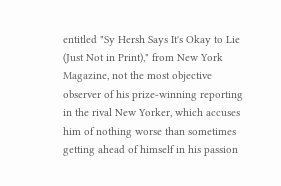entitled "Sy Hersh Says It's Okay to Lie (Just Not in Print)," from New York Magazine, not the most objective observer of his prize-winning reporting in the rival New Yorker, which accuses him of nothing worse than sometimes getting ahead of himself in his passion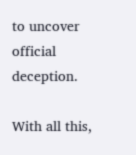to uncover official deception.

With all this,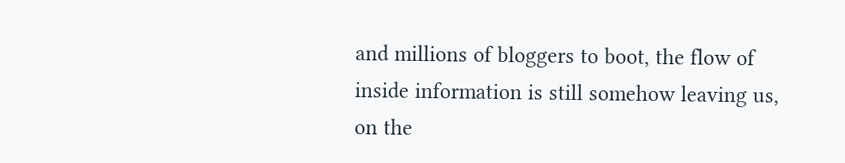and millions of bloggers to boot, the flow of inside information is still somehow leaving us, on the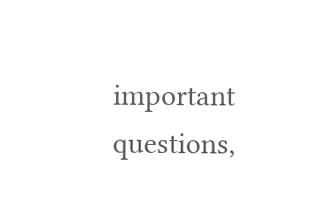important questions,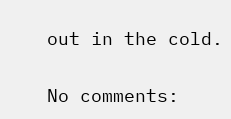out in the cold.

No comments: